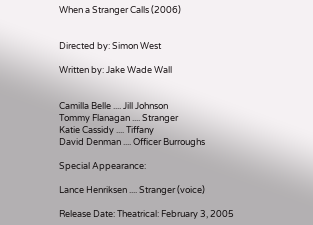When a Stranger Calls (2006)


Directed by: Simon West

Written by: Jake Wade Wall


Camilla Belle .... Jill Johnson
Tommy Flanagan .... Stranger
Katie Cassidy .... Tiffany
David Denman .... Officer Burroughs

Special Appearance:

Lance Henriksen .... Stranger (voice)

Release Date: Theatrical: February 3, 2005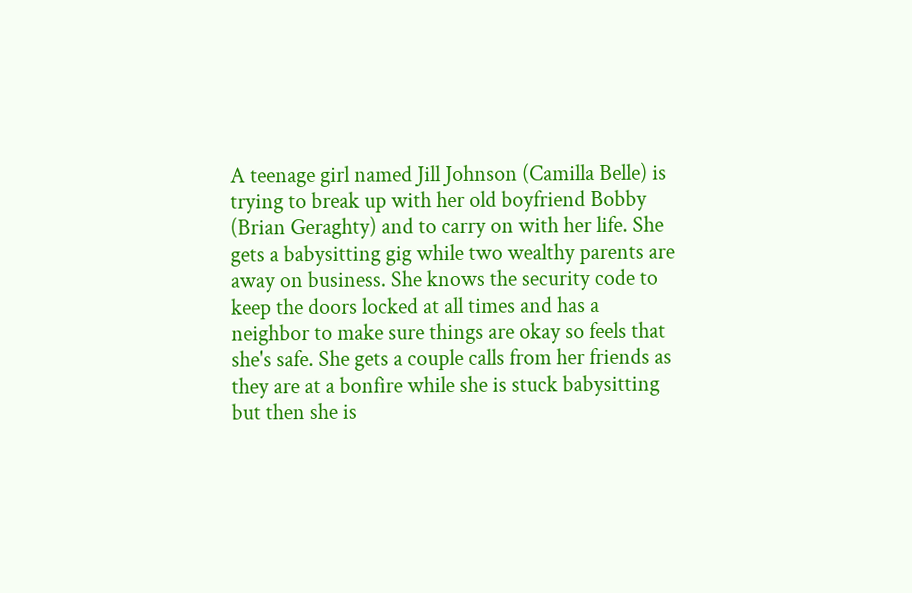A teenage girl named Jill Johnson (Camilla Belle) is trying to break up with her old boyfriend Bobby (Brian Geraghty) and to carry on with her life. She gets a babysitting gig while two wealthy parents are away on business. She knows the security code to keep the doors locked at all times and has a neighbor to make sure things are okay so feels that she's safe. She gets a couple calls from her friends as they are at a bonfire while she is stuck babysitting but then she is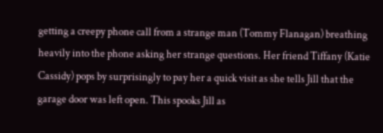getting a creepy phone call from a strange man (Tommy Flanagan) breathing heavily into the phone asking her strange questions. Her friend Tiffany (Katie Cassidy) pops by surprisingly to pay her a quick visit as she tells Jill that the garage door was left open. This spooks Jill as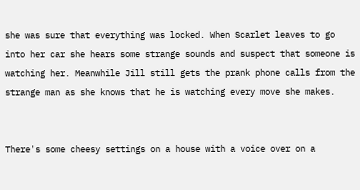she was sure that everything was locked. When Scarlet leaves to go into her car she hears some strange sounds and suspect that someone is watching her. Meanwhile Jill still gets the prank phone calls from the strange man as she knows that he is watching every move she makes.


There's some cheesy settings on a house with a voice over on a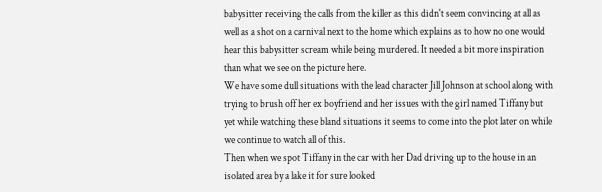babysitter receiving the calls from the killer as this didn't seem convincing at all as well as a shot on a carnival next to the home which explains as to how no one would hear this babysitter scream while being murdered. It needed a bit more inspiration than what we see on the picture here.
We have some dull situations with the lead character Jill Johnson at school along with trying to brush off her ex boyfriend and her issues with the girl named Tiffany but yet while watching these bland situations it seems to come into the plot later on while we continue to watch all of this.
Then when we spot Tiffany in the car with her Dad driving up to the house in an isolated area by a lake it for sure looked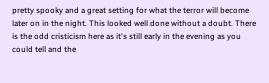pretty spooky and a great setting for what the terror will become later on in the night. This looked well done without a doubt. There is the odd cristicism here as it's still early in the evening as you could tell and the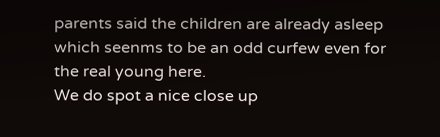parents said the children are already asleep which seenms to be an odd curfew even for the real young here.
We do spot a nice close up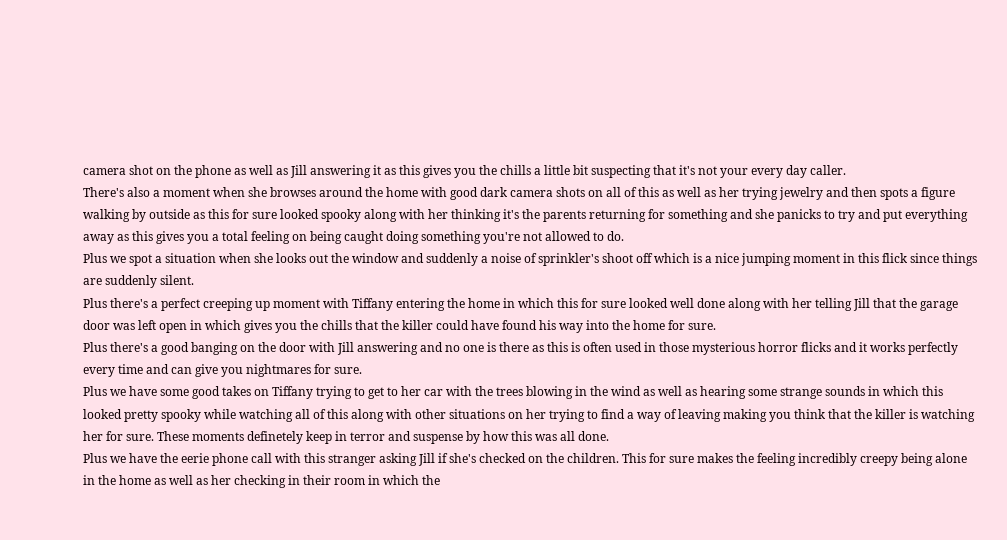camera shot on the phone as well as Jill answering it as this gives you the chills a little bit suspecting that it's not your every day caller.
There's also a moment when she browses around the home with good dark camera shots on all of this as well as her trying jewelry and then spots a figure walking by outside as this for sure looked spooky along with her thinking it's the parents returning for something and she panicks to try and put everything away as this gives you a total feeling on being caught doing something you're not allowed to do.
Plus we spot a situation when she looks out the window and suddenly a noise of sprinkler's shoot off which is a nice jumping moment in this flick since things are suddenly silent.
Plus there's a perfect creeping up moment with Tiffany entering the home in which this for sure looked well done along with her telling Jill that the garage door was left open in which gives you the chills that the killer could have found his way into the home for sure.
Plus there's a good banging on the door with Jill answering and no one is there as this is often used in those mysterious horror flicks and it works perfectly every time and can give you nightmares for sure.
Plus we have some good takes on Tiffany trying to get to her car with the trees blowing in the wind as well as hearing some strange sounds in which this looked pretty spooky while watching all of this along with other situations on her trying to find a way of leaving making you think that the killer is watching her for sure. These moments definetely keep in terror and suspense by how this was all done.
Plus we have the eerie phone call with this stranger asking Jill if she's checked on the children. This for sure makes the feeling incredibly creepy being alone in the home as well as her checking in their room in which the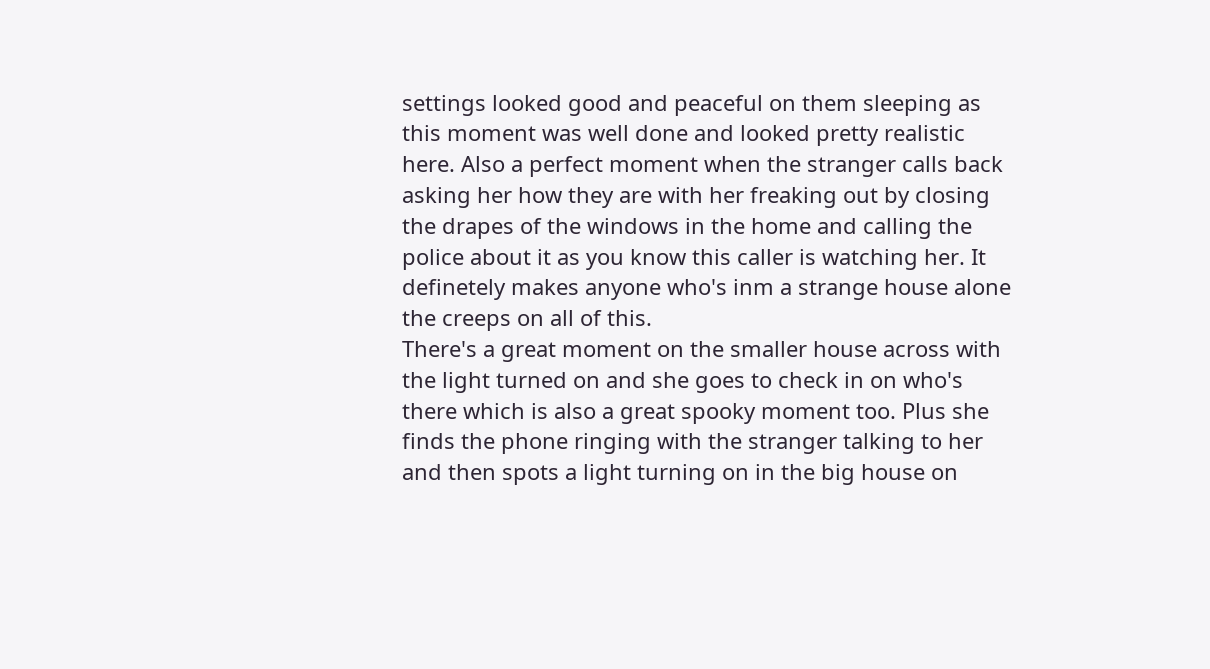settings looked good and peaceful on them sleeping as this moment was well done and looked pretty realistic here. Also a perfect moment when the stranger calls back asking her how they are with her freaking out by closing the drapes of the windows in the home and calling the police about it as you know this caller is watching her. It definetely makes anyone who's inm a strange house alone the creeps on all of this.
There's a great moment on the smaller house across with the light turned on and she goes to check in on who's there which is also a great spooky moment too. Plus she finds the phone ringing with the stranger talking to her and then spots a light turning on in the big house on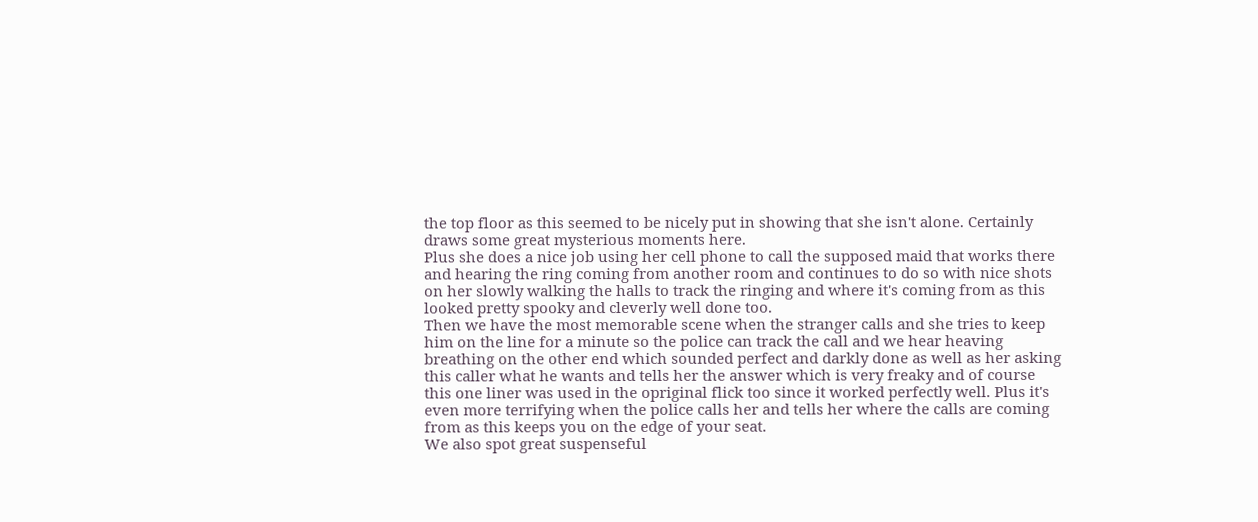the top floor as this seemed to be nicely put in showing that she isn't alone. Certainly draws some great mysterious moments here.
Plus she does a nice job using her cell phone to call the supposed maid that works there and hearing the ring coming from another room and continues to do so with nice shots on her slowly walking the halls to track the ringing and where it's coming from as this looked pretty spooky and cleverly well done too.
Then we have the most memorable scene when the stranger calls and she tries to keep him on the line for a minute so the police can track the call and we hear heaving breathing on the other end which sounded perfect and darkly done as well as her asking this caller what he wants and tells her the answer which is very freaky and of course this one liner was used in the opriginal flick too since it worked perfectly well. Plus it's even more terrifying when the police calls her and tells her where the calls are coming from as this keeps you on the edge of your seat.
We also spot great suspenseful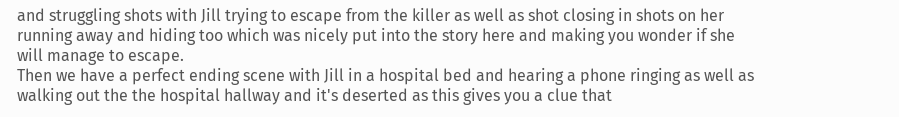and struggling shots with Jill trying to escape from the killer as well as shot closing in shots on her running away and hiding too which was nicely put into the story here and making you wonder if she will manage to escape.
Then we have a perfect ending scene with Jill in a hospital bed and hearing a phone ringing as well as walking out the the hospital hallway and it's deserted as this gives you a clue that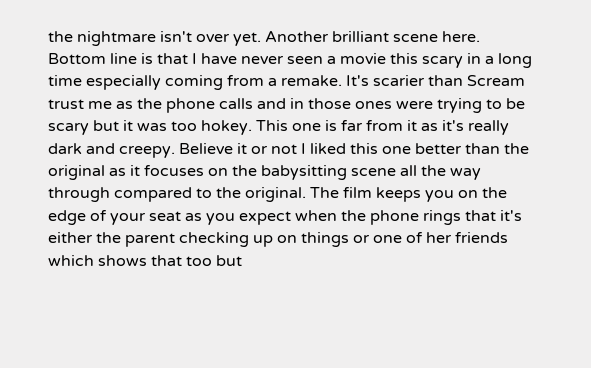the nightmare isn't over yet. Another brilliant scene here.
Bottom line is that I have never seen a movie this scary in a long time especially coming from a remake. It's scarier than Scream trust me as the phone calls and in those ones were trying to be scary but it was too hokey. This one is far from it as it's really dark and creepy. Believe it or not I liked this one better than the original as it focuses on the babysitting scene all the way through compared to the original. The film keeps you on the edge of your seat as you expect when the phone rings that it's either the parent checking up on things or one of her friends which shows that too but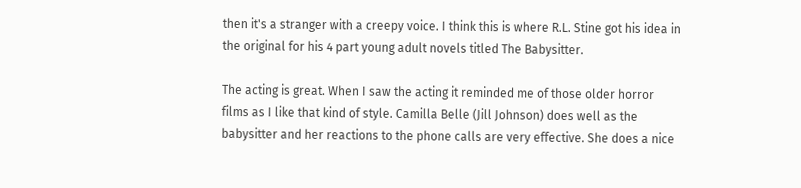then it's a stranger with a creepy voice. I think this is where R.L. Stine got his idea in the original for his 4 part young adult novels titled The Babysitter.

The acting is great. When I saw the acting it reminded me of those older horror films as I like that kind of style. Camilla Belle (Jill Johnson) does well as the babysitter and her reactions to the phone calls are very effective. She does a nice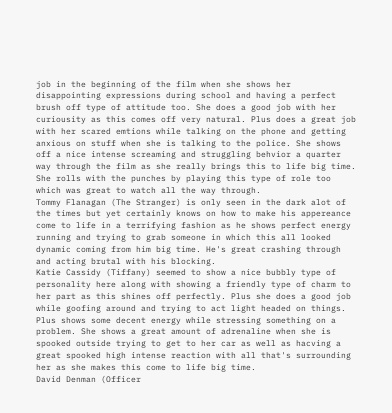job in the beginning of the film when she shows her disappointing expressions during school and having a perfect brush off type of attitude too. She does a good job with her curiousity as this comes off very natural. Plus does a great job with her scared emtions while talking on the phone and getting anxious on stuff when she is talking to the police. She shows off a nice intense screaming and struggling behvior a quarter way through the film as she really brings this to life big time. She rolls with the punches by playing this type of role too which was great to watch all the way through.
Tommy Flanagan (The Stranger) is only seen in the dark alot of the times but yet certainly knows on how to make his appereance come to life in a terrifying fashion as he shows perfect energy running and trying to grab someone in which this all looked dynamic coming from him big time. He's great crashing through and acting brutal with his blocking.
Katie Cassidy (Tiffany) seemed to show a nice bubbly type of personality here along with showing a friendly type of charm to her part as this shines off perfectly. Plus she does a good job while goofing around and trying to act light headed on things. Plus shows some decent energy while stressing something on a problem. She shows a great amount of adrenaline when she is spooked outside trying to get to her car as well as hacving a great spooked high intense reaction with all that's surrounding her as she makes this come to life big time.
David Denman (Officer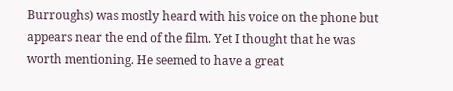Burroughs) was mostly heard with his voice on the phone but appears near the end of the film. Yet I thought that he was worth mentioning. He seemed to have a great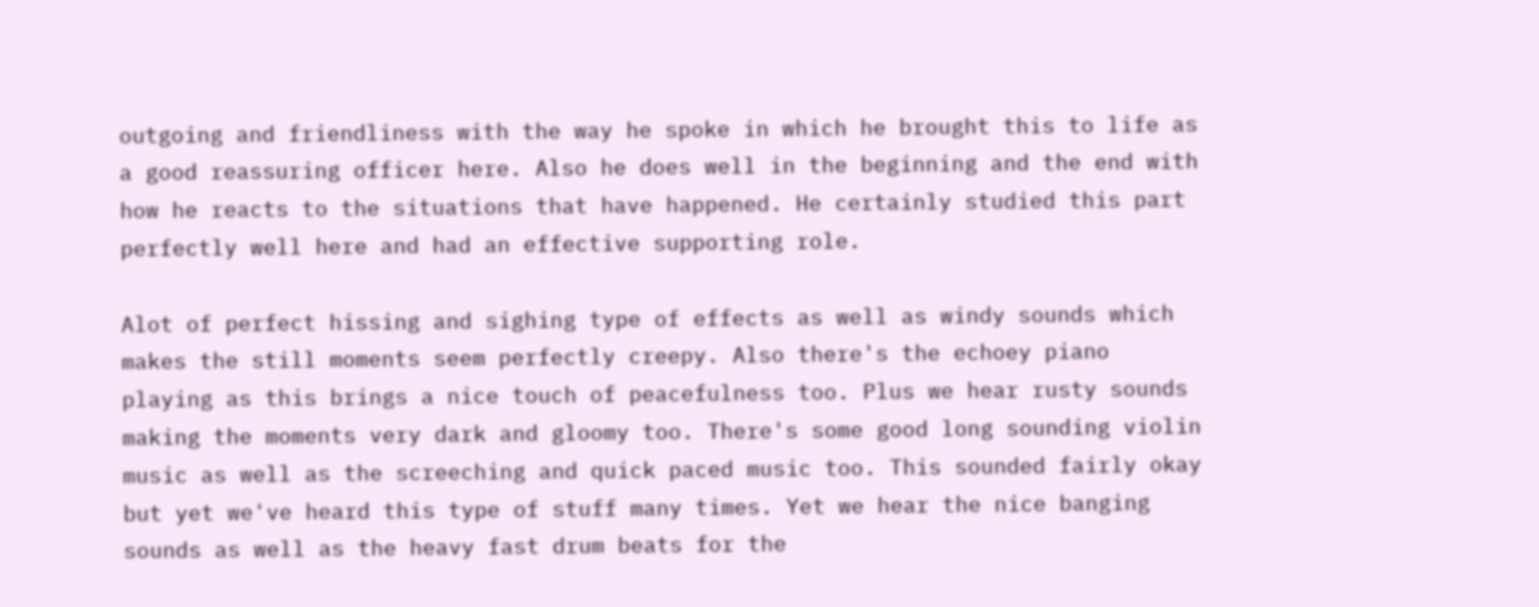outgoing and friendliness with the way he spoke in which he brought this to life as a good reassuring officer here. Also he does well in the beginning and the end with how he reacts to the situations that have happened. He certainly studied this part perfectly well here and had an effective supporting role.

Alot of perfect hissing and sighing type of effects as well as windy sounds which makes the still moments seem perfectly creepy. Also there's the echoey piano playing as this brings a nice touch of peacefulness too. Plus we hear rusty sounds making the moments very dark and gloomy too. There's some good long sounding violin music as well as the screeching and quick paced music too. This sounded fairly okay but yet we've heard this type of stuff many times. Yet we hear the nice banging sounds as well as the heavy fast drum beats for the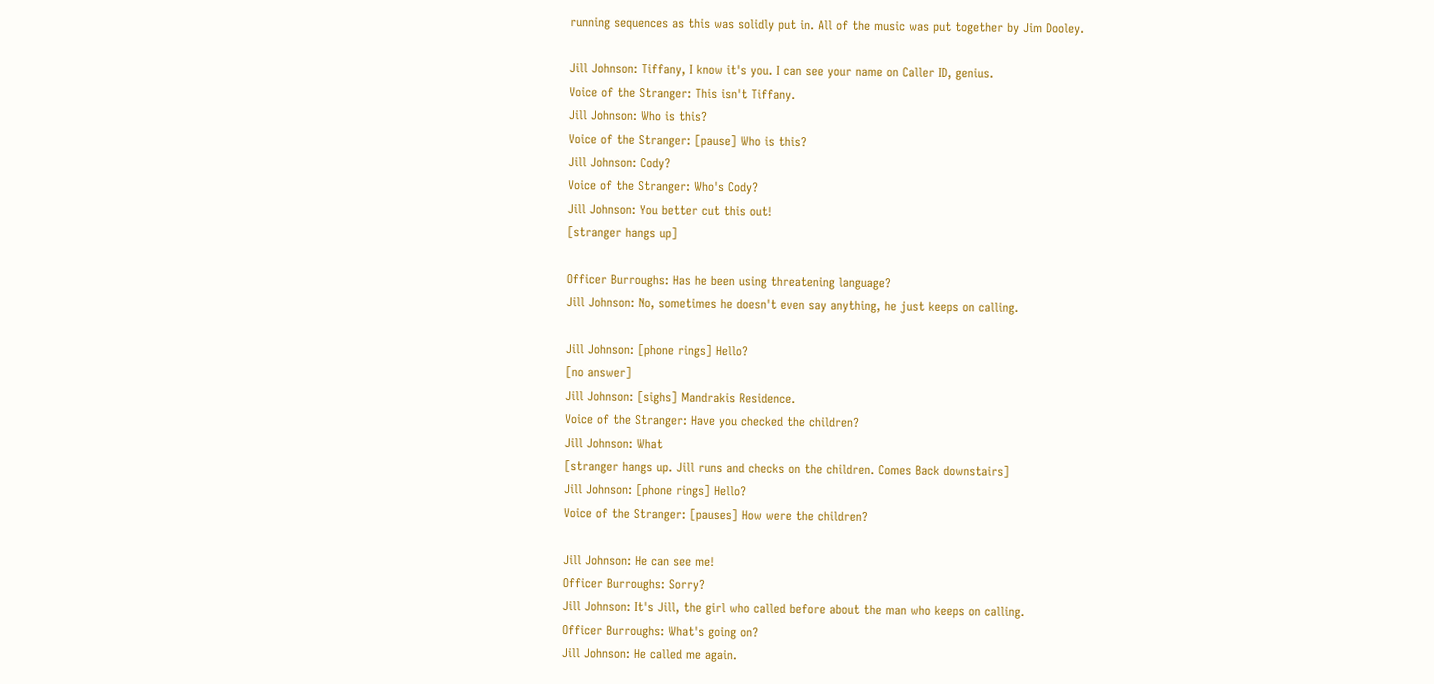running sequences as this was solidly put in. All of the music was put together by Jim Dooley.

Jill Johnson: Tiffany, I know it's you. I can see your name on Caller ID, genius.
Voice of the Stranger: This isn't Tiffany.
Jill Johnson: Who is this?
Voice of the Stranger: [pause] Who is this?
Jill Johnson: Cody?
Voice of the Stranger: Who's Cody?
Jill Johnson: You better cut this out!
[stranger hangs up]

Officer Burroughs: Has he been using threatening language?
Jill Johnson: No, sometimes he doesn't even say anything, he just keeps on calling.

Jill Johnson: [phone rings] Hello?
[no answer]
Jill Johnson: [sighs] Mandrakis Residence.
Voice of the Stranger: Have you checked the children?
Jill Johnson: What
[stranger hangs up. Jill runs and checks on the children. Comes Back downstairs]
Jill Johnson: [phone rings] Hello?
Voice of the Stranger: [pauses] How were the children?

Jill Johnson: He can see me!
Officer Burroughs: Sorry?
Jill Johnson: It's Jill, the girl who called before about the man who keeps on calling.
Officer Burroughs: What's going on?
Jill Johnson: He called me again.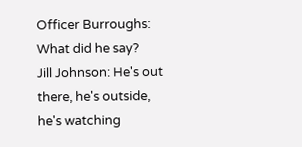Officer Burroughs: What did he say?
Jill Johnson: He's out there, he's outside, he's watching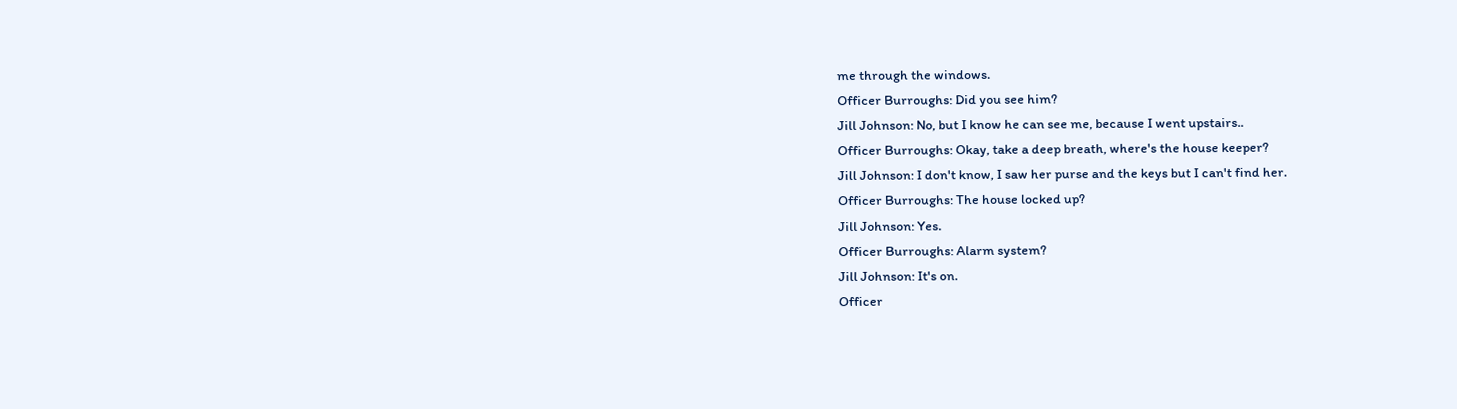me through the windows.
Officer Burroughs: Did you see him?
Jill Johnson: No, but I know he can see me, because I went upstairs..
Officer Burroughs: Okay, take a deep breath, where's the house keeper?
Jill Johnson: I don't know, I saw her purse and the keys but I can't find her.
Officer Burroughs: The house locked up?
Jill Johnson: Yes.
Officer Burroughs: Alarm system?
Jill Johnson: It's on.
Officer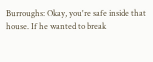Burroughs: Okay, you're safe inside that house. If he wanted to break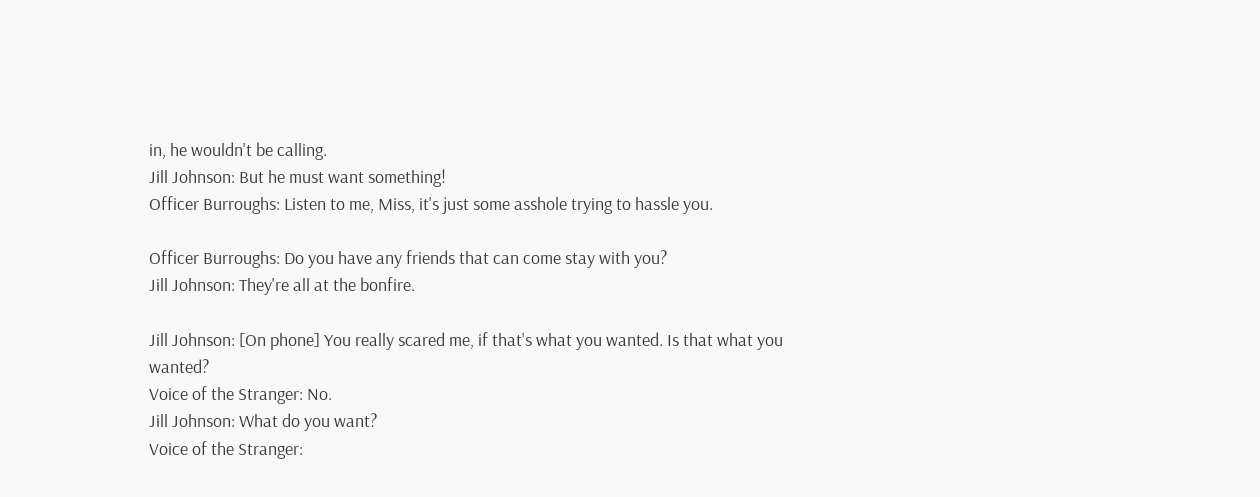in, he wouldn't be calling.
Jill Johnson: But he must want something!
Officer Burroughs: Listen to me, Miss, it's just some asshole trying to hassle you.

Officer Burroughs: Do you have any friends that can come stay with you?
Jill Johnson: They're all at the bonfire.

Jill Johnson: [On phone] You really scared me, if that's what you wanted. Is that what you wanted?
Voice of the Stranger: No.
Jill Johnson: What do you want?
Voice of the Stranger: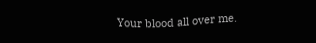Your blood all over me.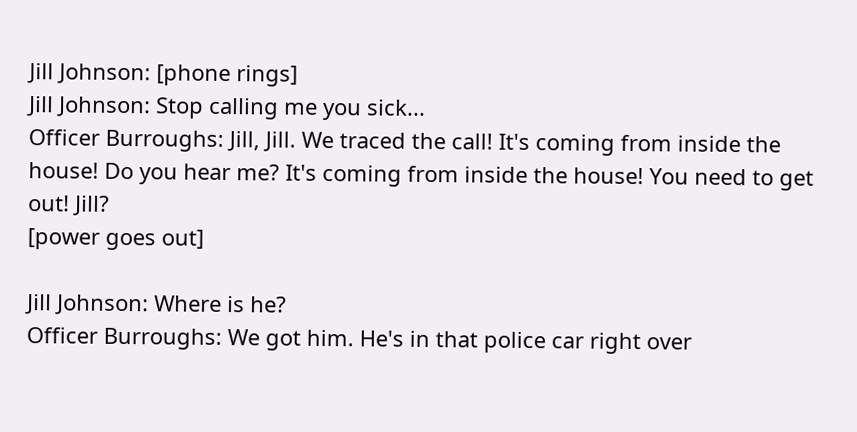Jill Johnson: [phone rings]
Jill Johnson: Stop calling me you sick...
Officer Burroughs: Jill, Jill. We traced the call! It's coming from inside the house! Do you hear me? It's coming from inside the house! You need to get out! Jill?
[power goes out]

Jill Johnson: Where is he?
Officer Burroughs: We got him. He's in that police car right over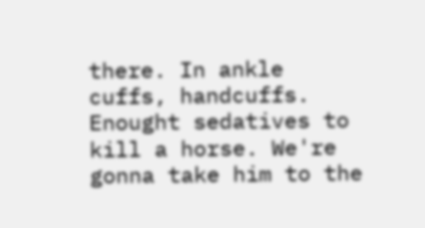there. In ankle cuffs, handcuffs. Enought sedatives to kill a horse. We're gonna take him to the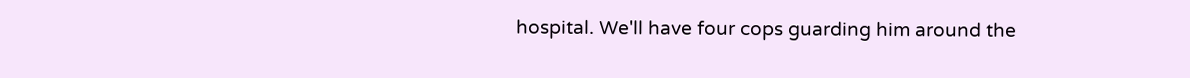hospital. We'll have four cops guarding him around the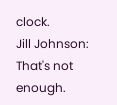clock.
Jill Johnson: That's not enough.